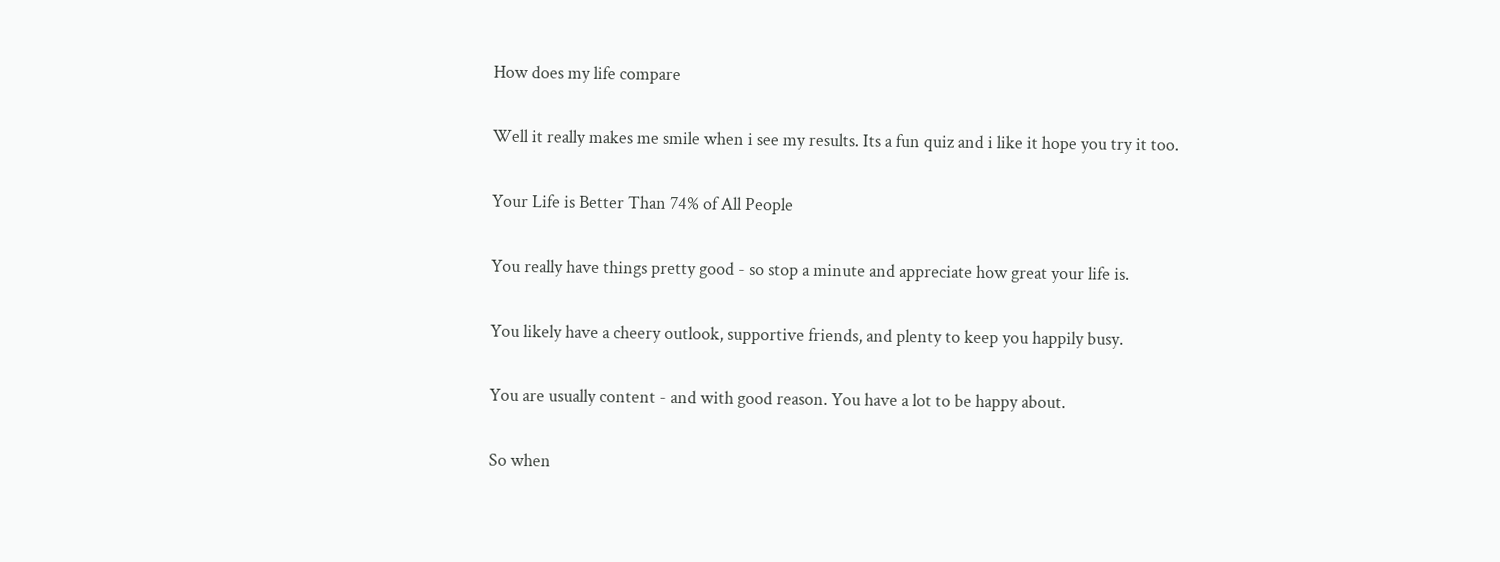How does my life compare

Well it really makes me smile when i see my results. Its a fun quiz and i like it hope you try it too.

Your Life is Better Than 74% of All People

You really have things pretty good - so stop a minute and appreciate how great your life is.

You likely have a cheery outlook, supportive friends, and plenty to keep you happily busy.

You are usually content - and with good reason. You have a lot to be happy about.

So when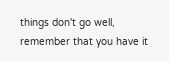things don't go well, remember that you have it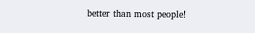better than most people!